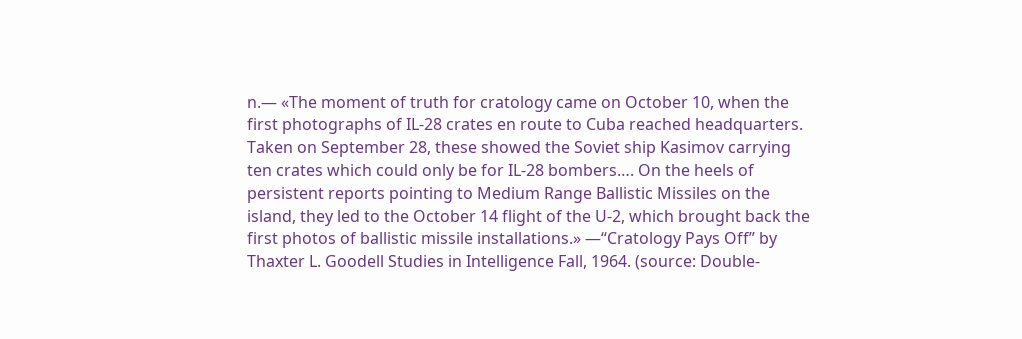n.— «The moment of truth for cratology came on October 10, when the first photographs of IL-28 crates en route to Cuba reached headquarters. Taken on September 28, these showed the Soviet ship Kasimov carrying ten crates which could only be for IL-28 bombers…. On the heels of persistent reports pointing to Medium Range Ballistic Missiles on the island, they led to the October 14 flight of the U-2, which brought back the first photos of ballistic missile installations.» —“Cratology Pays Off” by Thaxter L. Goodell Studies in Intelligence Fall, 1964. (source: Double-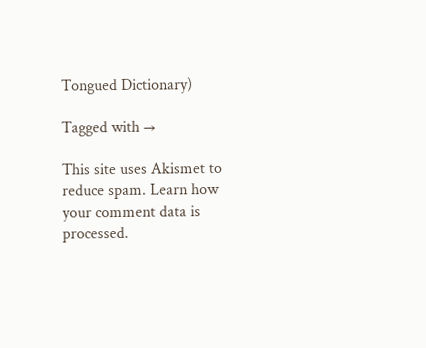Tongued Dictionary)

Tagged with →

This site uses Akismet to reduce spam. Learn how your comment data is processed.